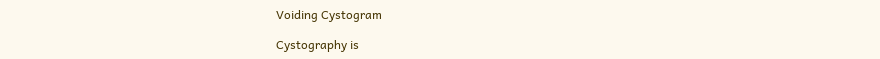Voiding Cystogram

Cystography is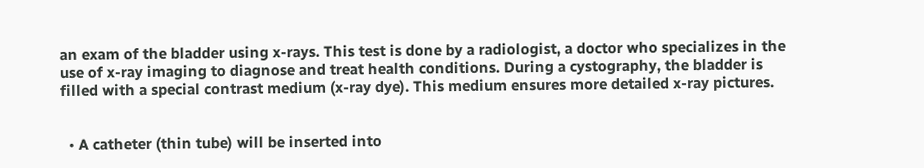an exam of the bladder using x-rays. This test is done by a radiologist, a doctor who specializes in the use of x-ray imaging to diagnose and treat health conditions. During a cystography, the bladder is filled with a special contrast medium (x-ray dye). This medium ensures more detailed x-ray pictures.


  • A catheter (thin tube) will be inserted into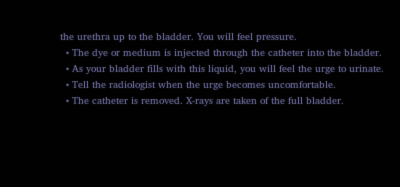the urethra up to the bladder. You will feel pressure.
  • The dye or medium is injected through the catheter into the bladder.
  • As your bladder fills with this liquid, you will feel the urge to urinate.
  • Tell the radiologist when the urge becomes uncomfortable.
  • The catheter is removed. X-rays are taken of the full bladder.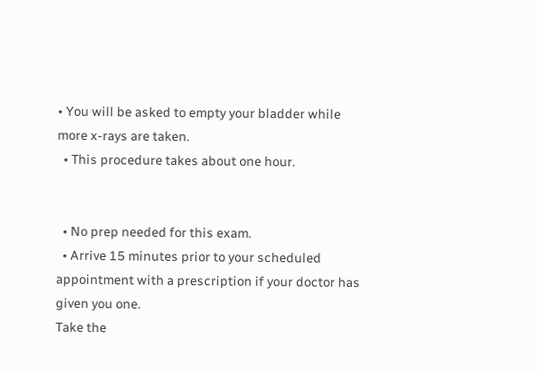• You will be asked to empty your bladder while more x-rays are taken.
  • This procedure takes about one hour.


  • No prep needed for this exam.
  • Arrive 15 minutes prior to your scheduled appointment with a prescription if your doctor has given you one.
Take the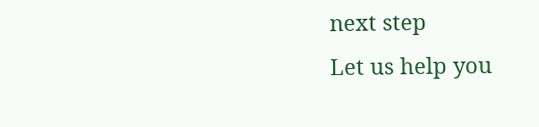next step
Let us help you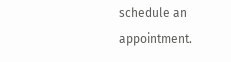schedule an appointment.